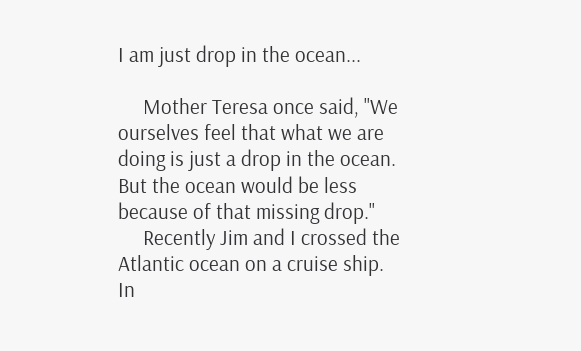I am just drop in the ocean...

     Mother Teresa once said, "We ourselves feel that what we are doing is just a drop in the ocean. But the ocean would be less because of that missing drop."
     Recently Jim and I crossed the Atlantic ocean on a cruise ship.  In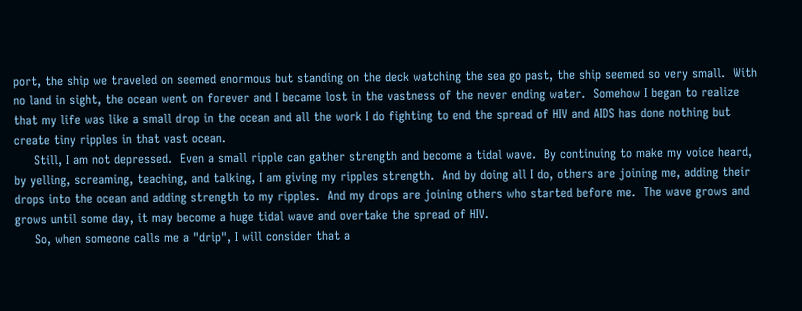port, the ship we traveled on seemed enormous but standing on the deck watching the sea go past, the ship seemed so very small.  With no land in sight, the ocean went on forever and I became lost in the vastness of the never ending water.  Somehow I began to realize that my life was like a small drop in the ocean and all the work I do fighting to end the spread of HIV and AIDS has done nothing but create tiny ripples in that vast ocean.
     Still, I am not depressed.  Even a small ripple can gather strength and become a tidal wave.  By continuing to make my voice heard, by yelling, screaming, teaching, and talking, I am giving my ripples strength.  And by doing all I do, others are joining me, adding their drops into the ocean and adding strength to my ripples.  And my drops are joining others who started before me.  The wave grows and grows until some day, it may become a huge tidal wave and overtake the spread of HIV.
     So, when someone calls me a "drip", I will consider that a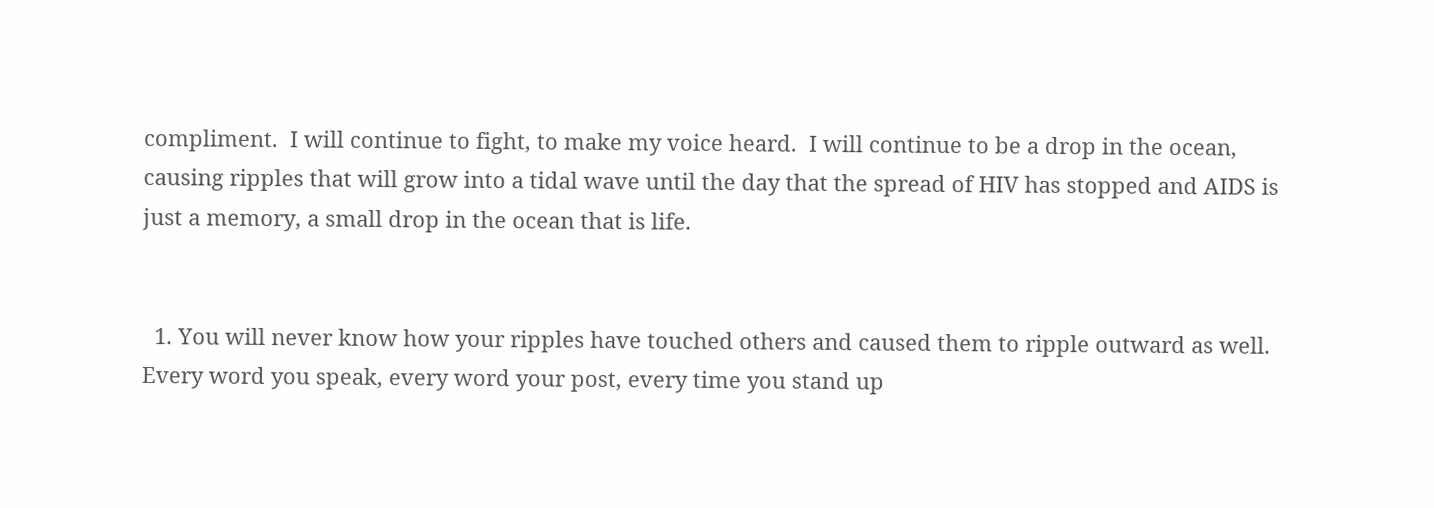compliment.  I will continue to fight, to make my voice heard.  I will continue to be a drop in the ocean, causing ripples that will grow into a tidal wave until the day that the spread of HIV has stopped and AIDS is just a memory, a small drop in the ocean that is life.


  1. You will never know how your ripples have touched others and caused them to ripple outward as well. Every word you speak, every word your post, every time you stand up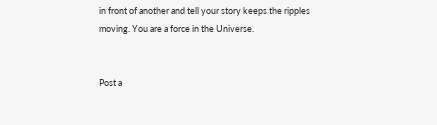in front of another and tell your story keeps the ripples moving. You are a force in the Universe.


Post a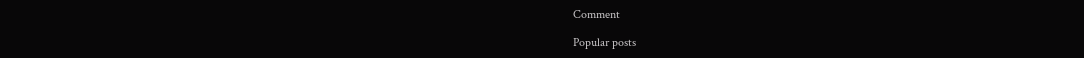Comment

Popular posts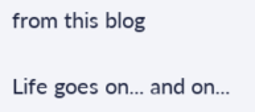from this blog

Life goes on... and on...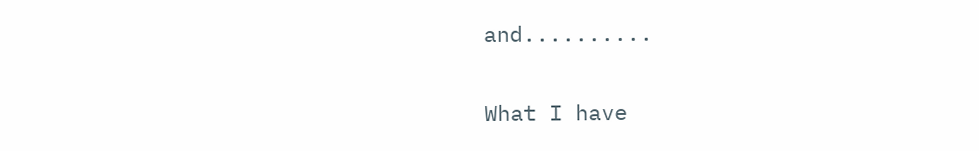and..........

What I have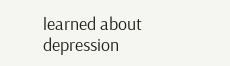learned about depression